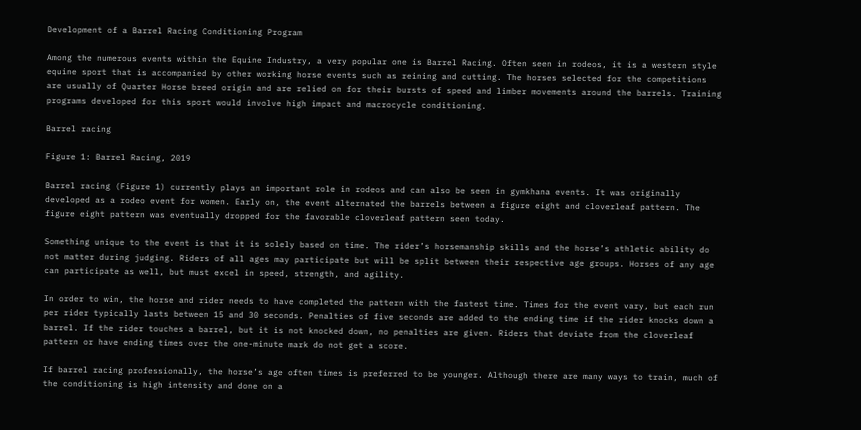Development of a Barrel Racing Conditioning Program

Among the numerous events within the Equine Industry, a very popular one is Barrel Racing. Often seen in rodeos, it is a western style equine sport that is accompanied by other working horse events such as reining and cutting. The horses selected for the competitions are usually of Quarter Horse breed origin and are relied on for their bursts of speed and limber movements around the barrels. Training programs developed for this sport would involve high impact and macrocycle conditioning.

Barrel racing

Figure 1: Barrel Racing, 2019

Barrel racing (Figure 1) currently plays an important role in rodeos and can also be seen in gymkhana events. It was originally developed as a rodeo event for women. Early on, the event alternated the barrels between a figure eight and cloverleaf pattern. The figure eight pattern was eventually dropped for the favorable cloverleaf pattern seen today.

Something unique to the event is that it is solely based on time. The rider’s horsemanship skills and the horse’s athletic ability do not matter during judging. Riders of all ages may participate but will be split between their respective age groups. Horses of any age can participate as well, but must excel in speed, strength, and agility.

In order to win, the horse and rider needs to have completed the pattern with the fastest time. Times for the event vary, but each run per rider typically lasts between 15 and 30 seconds. Penalties of five seconds are added to the ending time if the rider knocks down a barrel. If the rider touches a barrel, but it is not knocked down, no penalties are given. Riders that deviate from the cloverleaf pattern or have ending times over the one-minute mark do not get a score.

If barrel racing professionally, the horse’s age often times is preferred to be younger. Although there are many ways to train, much of the conditioning is high intensity and done on a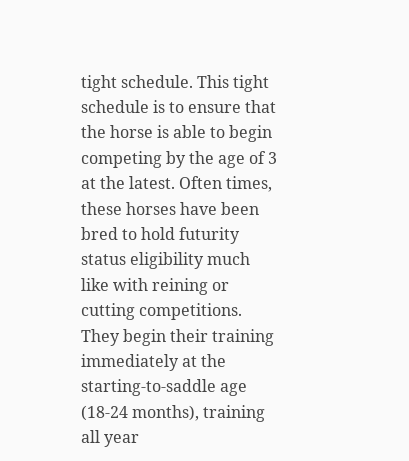tight schedule. This tight schedule is to ensure that the horse is able to begin competing by the age of 3 at the latest. Often times, these horses have been bred to hold futurity status eligibility much like with reining or cutting competitions. They begin their training immediately at the starting-to-saddle age (18-24 months), training all year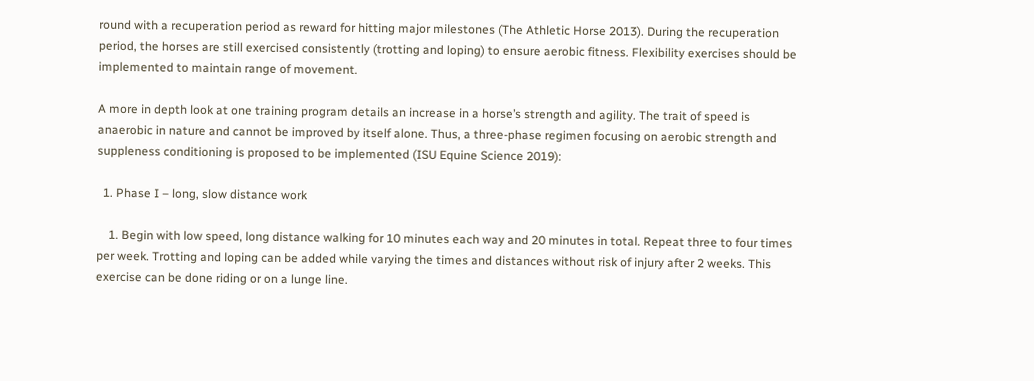round with a recuperation period as reward for hitting major milestones (The Athletic Horse 2013). During the recuperation period, the horses are still exercised consistently (trotting and loping) to ensure aerobic fitness. Flexibility exercises should be implemented to maintain range of movement.

A more in depth look at one training program details an increase in a horse’s strength and agility. The trait of speed is anaerobic in nature and cannot be improved by itself alone. Thus, a three-phase regimen focusing on aerobic strength and suppleness conditioning is proposed to be implemented (ISU Equine Science 2019):

  1. Phase I – long, slow distance work

    1. Begin with low speed, long distance walking for 10 minutes each way and 20 minutes in total. Repeat three to four times per week. Trotting and loping can be added while varying the times and distances without risk of injury after 2 weeks. This exercise can be done riding or on a lunge line.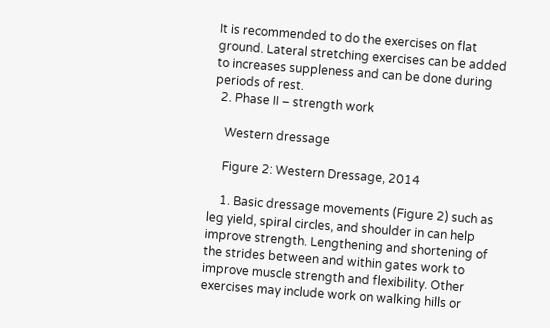It is recommended to do the exercises on flat ground. Lateral stretching exercises can be added to increases suppleness and can be done during periods of rest.
  2. Phase II – strength work

    Western dressage

    Figure 2: Western Dressage, 2014

    1. Basic dressage movements (Figure 2) such as leg yield, spiral circles, and shoulder in can help improve strength. Lengthening and shortening of the strides between and within gates work to improve muscle strength and flexibility. Other exercises may include work on walking hills or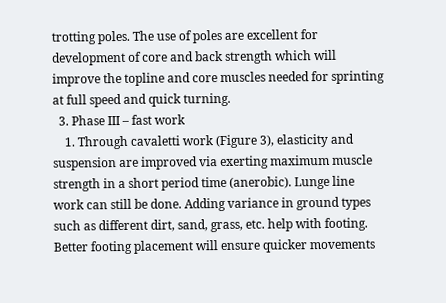trotting poles. The use of poles are excellent for development of core and back strength which will improve the topline and core muscles needed for sprinting at full speed and quick turning.
  3. Phase III – fast work
    1. Through cavaletti work (Figure 3), elasticity and suspension are improved via exerting maximum muscle strength in a short period time (anerobic). Lunge line work can still be done. Adding variance in ground types such as different dirt, sand, grass, etc. help with footing. Better footing placement will ensure quicker movements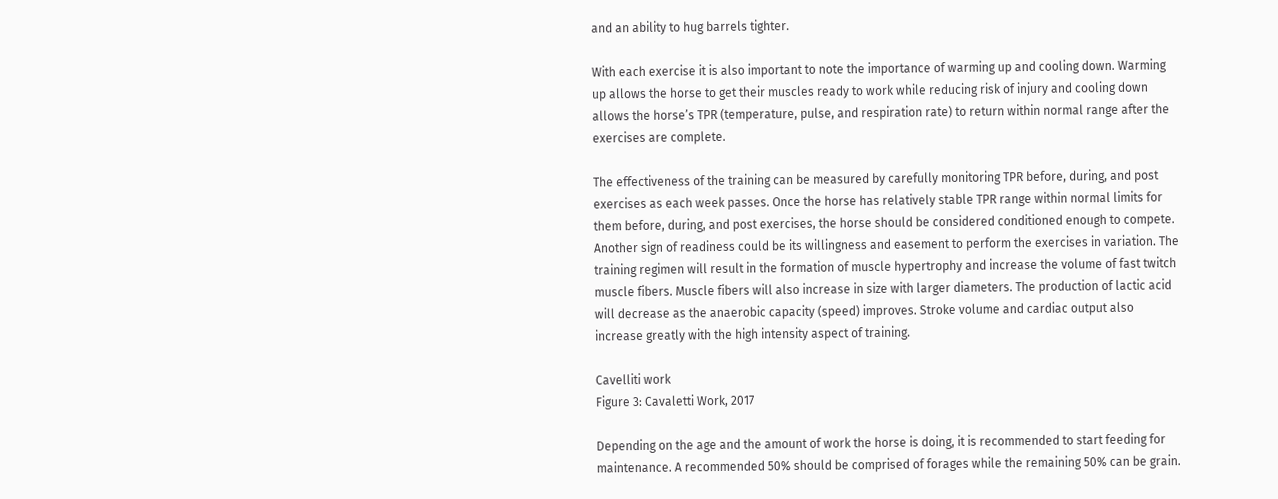and an ability to hug barrels tighter.

With each exercise it is also important to note the importance of warming up and cooling down. Warming up allows the horse to get their muscles ready to work while reducing risk of injury and cooling down allows the horse’s TPR (temperature, pulse, and respiration rate) to return within normal range after the exercises are complete.

The effectiveness of the training can be measured by carefully monitoring TPR before, during, and post exercises as each week passes. Once the horse has relatively stable TPR range within normal limits for them before, during, and post exercises, the horse should be considered conditioned enough to compete. Another sign of readiness could be its willingness and easement to perform the exercises in variation. The training regimen will result in the formation of muscle hypertrophy and increase the volume of fast twitch muscle fibers. Muscle fibers will also increase in size with larger diameters. The production of lactic acid will decrease as the anaerobic capacity (speed) improves. Stroke volume and cardiac output also increase greatly with the high intensity aspect of training.

Cavelliti work
Figure 3: Cavaletti Work, 2017

Depending on the age and the amount of work the horse is doing, it is recommended to start feeding for maintenance. A recommended 50% should be comprised of forages while the remaining 50% can be grain.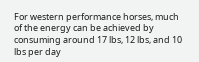For western performance horses, much of the energy can be achieved by consuming around 17 lbs, 12 lbs, and 10 lbs per day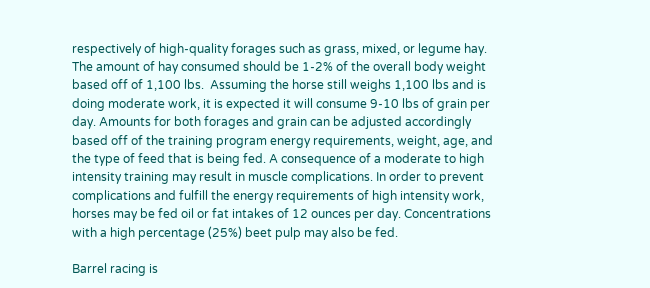respectively of high-quality forages such as grass, mixed, or legume hay. The amount of hay consumed should be 1-2% of the overall body weight based off of 1,100 lbs.  Assuming the horse still weighs 1,100 lbs and is doing moderate work, it is expected it will consume 9-10 lbs of grain per day. Amounts for both forages and grain can be adjusted accordingly based off of the training program energy requirements, weight, age, and the type of feed that is being fed. A consequence of a moderate to high intensity training may result in muscle complications. In order to prevent complications and fulfill the energy requirements of high intensity work, horses may be fed oil or fat intakes of 12 ounces per day. Concentrations with a high percentage (25%) beet pulp may also be fed.

Barrel racing is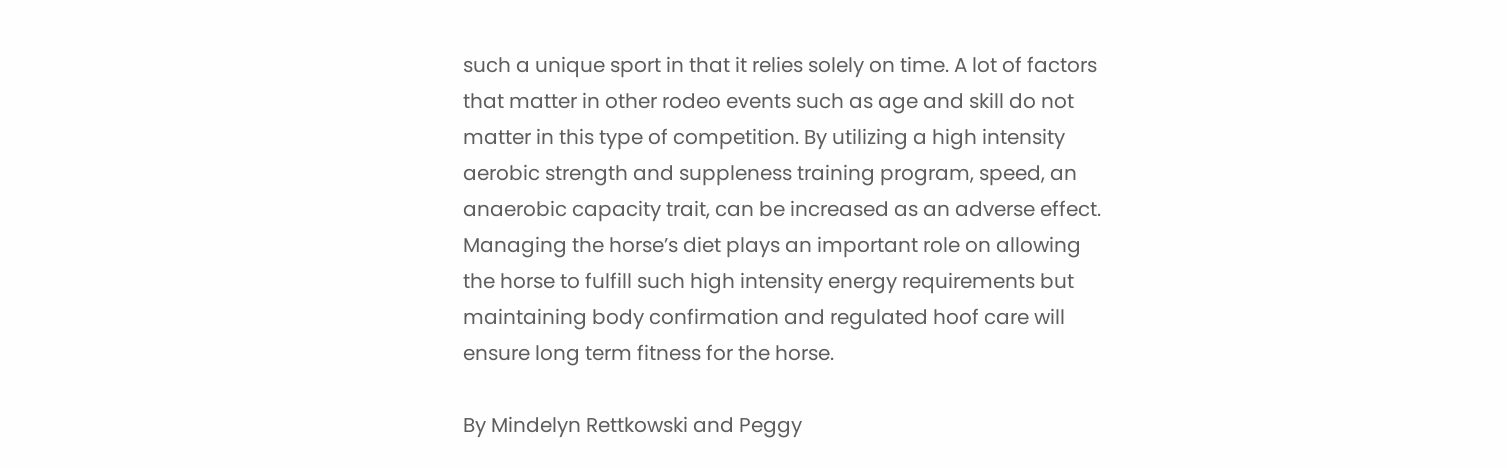such a unique sport in that it relies solely on time. A lot of factors that matter in other rodeo events such as age and skill do not matter in this type of competition. By utilizing a high intensity aerobic strength and suppleness training program, speed, an anaerobic capacity trait, can be increased as an adverse effect. Managing the horse’s diet plays an important role on allowing the horse to fulfill such high intensity energy requirements but maintaining body confirmation and regulated hoof care will ensure long term fitness for the horse.

By Mindelyn Rettkowski and Peggy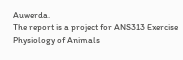Auwerda.
The report is a project for ANS313 Exercise Physiology of Animals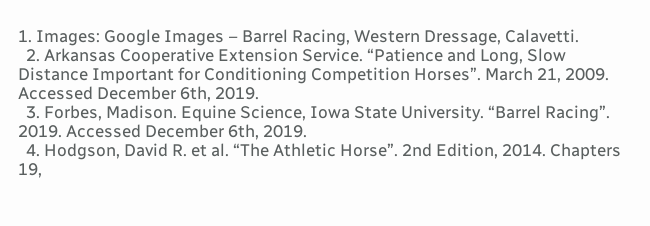1. Images: Google Images – Barrel Racing, Western Dressage, Calavetti.
  2. Arkansas Cooperative Extension Service. “Patience and Long, Slow Distance Important for Conditioning Competition Horses”. March 21, 2009. Accessed December 6th, 2019.
  3. Forbes, Madison. Equine Science, Iowa State University. “Barrel Racing”. 2019. Accessed December 6th, 2019.
  4. Hodgson, David R. et al. “The Athletic Horse”. 2nd Edition, 2014. Chapters 19,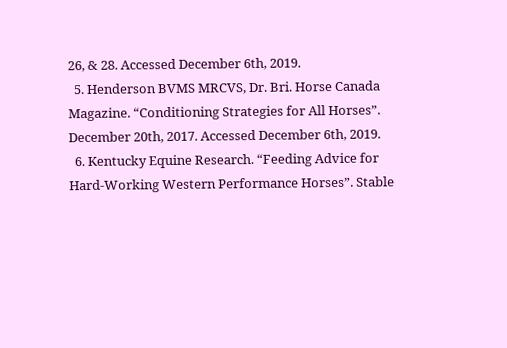26, & 28. Accessed December 6th, 2019.
  5. Henderson BVMS MRCVS, Dr. Bri. Horse Canada Magazine. “Conditioning Strategies for All Horses”. December 20th, 2017. Accessed December 6th, 2019.
  6. Kentucky Equine Research. “Feeding Advice for Hard-Working Western Performance Horses”. Stable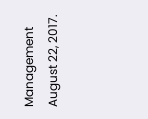Management August 22, 2017.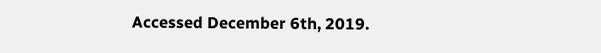Accessed December 6th, 2019.